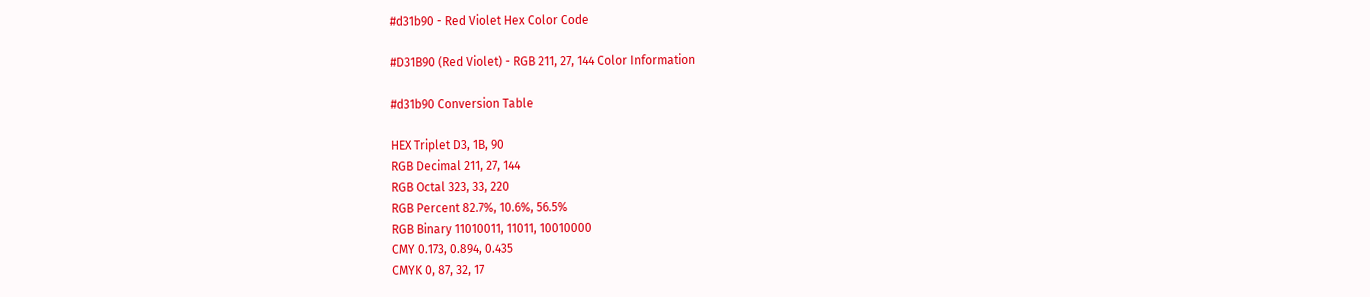#d31b90 - Red Violet Hex Color Code

#D31B90 (Red Violet) - RGB 211, 27, 144 Color Information

#d31b90 Conversion Table

HEX Triplet D3, 1B, 90
RGB Decimal 211, 27, 144
RGB Octal 323, 33, 220
RGB Percent 82.7%, 10.6%, 56.5%
RGB Binary 11010011, 11011, 10010000
CMY 0.173, 0.894, 0.435
CMYK 0, 87, 32, 17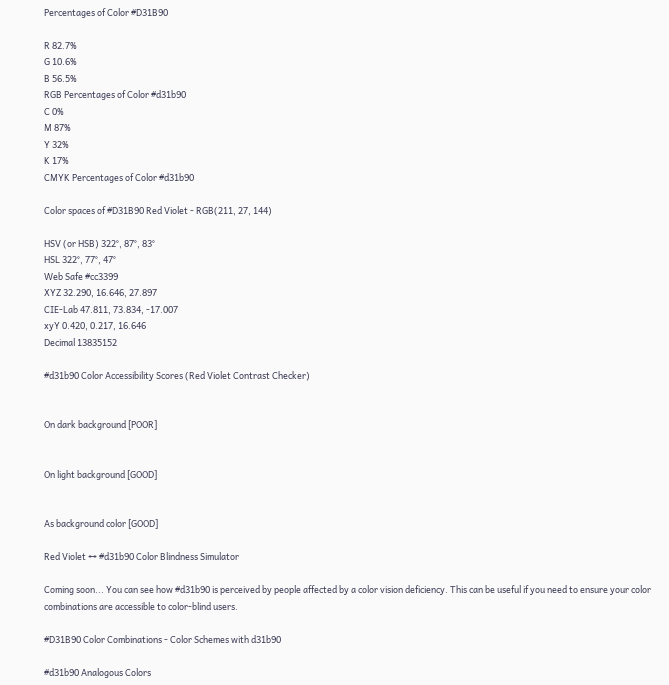Percentages of Color #D31B90

R 82.7%
G 10.6%
B 56.5%
RGB Percentages of Color #d31b90
C 0%
M 87%
Y 32%
K 17%
CMYK Percentages of Color #d31b90

Color spaces of #D31B90 Red Violet - RGB(211, 27, 144)

HSV (or HSB) 322°, 87°, 83°
HSL 322°, 77°, 47°
Web Safe #cc3399
XYZ 32.290, 16.646, 27.897
CIE-Lab 47.811, 73.834, -17.007
xyY 0.420, 0.217, 16.646
Decimal 13835152

#d31b90 Color Accessibility Scores (Red Violet Contrast Checker)


On dark background [POOR]


On light background [GOOD]


As background color [GOOD]

Red Violet ↔ #d31b90 Color Blindness Simulator

Coming soon... You can see how #d31b90 is perceived by people affected by a color vision deficiency. This can be useful if you need to ensure your color combinations are accessible to color-blind users.

#D31B90 Color Combinations - Color Schemes with d31b90

#d31b90 Analogous Colors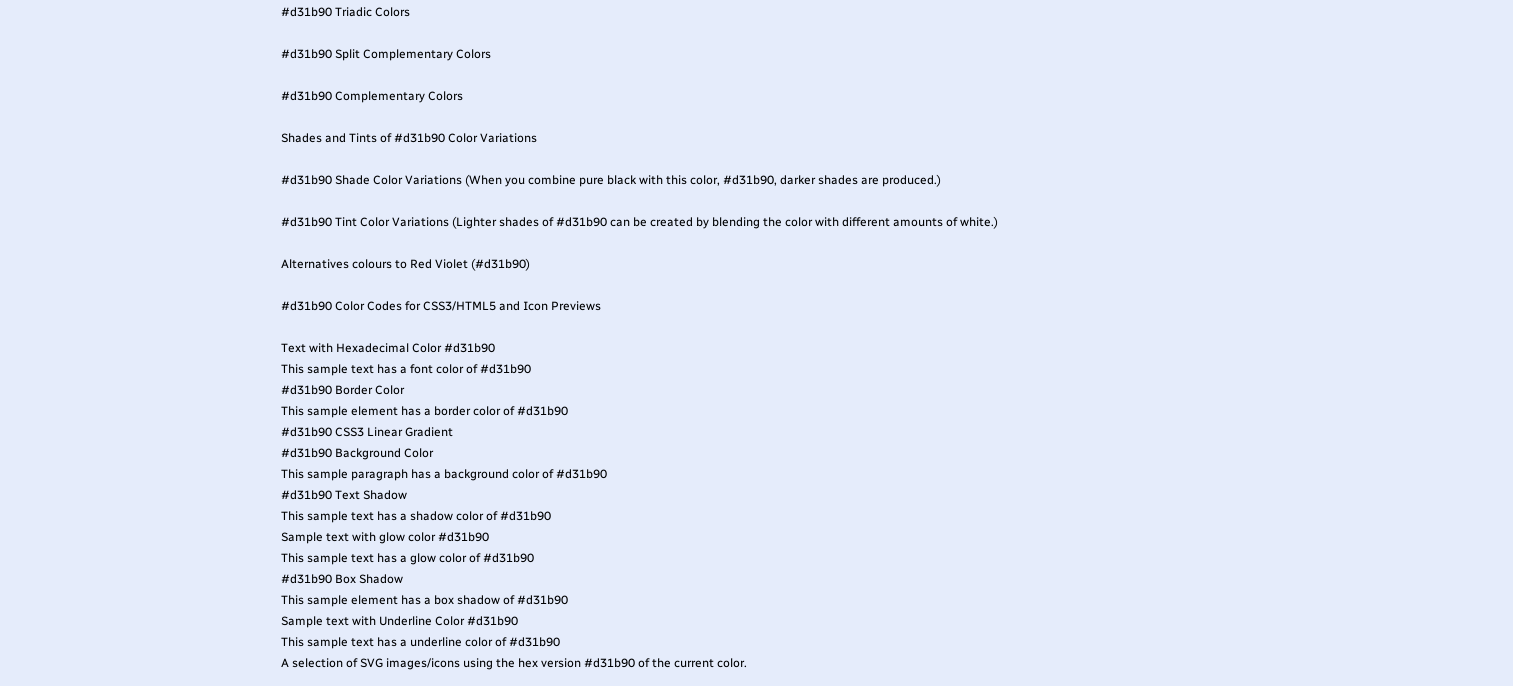#d31b90 Triadic Colors

#d31b90 Split Complementary Colors

#d31b90 Complementary Colors

Shades and Tints of #d31b90 Color Variations

#d31b90 Shade Color Variations (When you combine pure black with this color, #d31b90, darker shades are produced.)

#d31b90 Tint Color Variations (Lighter shades of #d31b90 can be created by blending the color with different amounts of white.)

Alternatives colours to Red Violet (#d31b90)

#d31b90 Color Codes for CSS3/HTML5 and Icon Previews

Text with Hexadecimal Color #d31b90
This sample text has a font color of #d31b90
#d31b90 Border Color
This sample element has a border color of #d31b90
#d31b90 CSS3 Linear Gradient
#d31b90 Background Color
This sample paragraph has a background color of #d31b90
#d31b90 Text Shadow
This sample text has a shadow color of #d31b90
Sample text with glow color #d31b90
This sample text has a glow color of #d31b90
#d31b90 Box Shadow
This sample element has a box shadow of #d31b90
Sample text with Underline Color #d31b90
This sample text has a underline color of #d31b90
A selection of SVG images/icons using the hex version #d31b90 of the current color.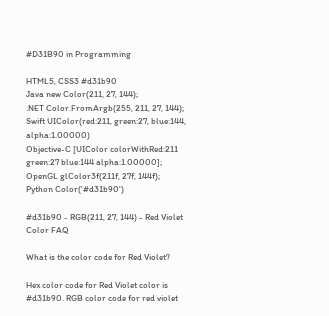#D31B90 in Programming

HTML5, CSS3 #d31b90
Java new Color(211, 27, 144);
.NET Color.FromArgb(255, 211, 27, 144);
Swift UIColor(red:211, green:27, blue:144, alpha:1.00000)
Objective-C [UIColor colorWithRed:211 green:27 blue:144 alpha:1.00000];
OpenGL glColor3f(211f, 27f, 144f);
Python Color('#d31b90')

#d31b90 - RGB(211, 27, 144) - Red Violet Color FAQ

What is the color code for Red Violet?

Hex color code for Red Violet color is #d31b90. RGB color code for red violet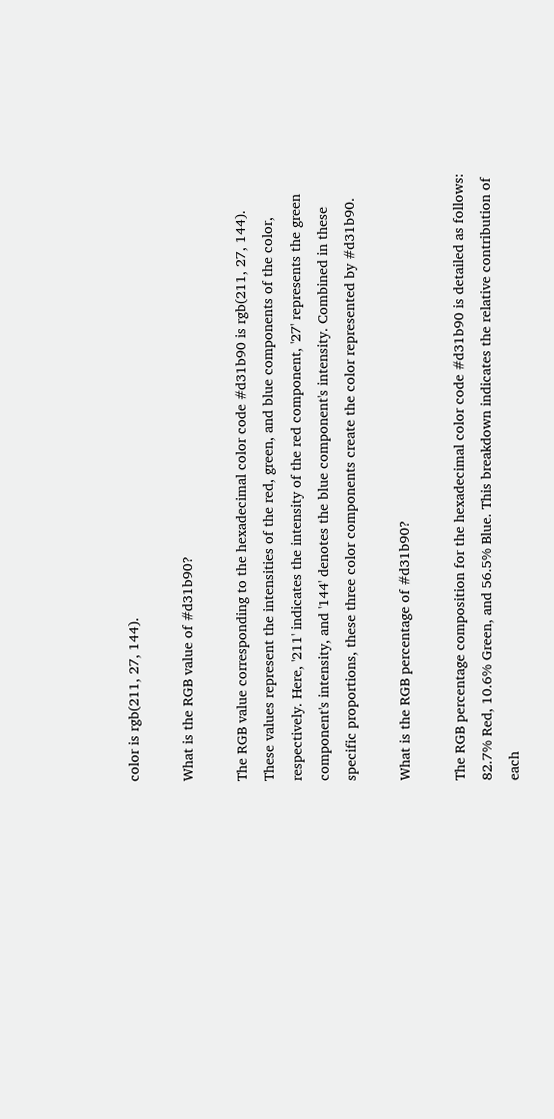color is rgb(211, 27, 144).

What is the RGB value of #d31b90?

The RGB value corresponding to the hexadecimal color code #d31b90 is rgb(211, 27, 144). These values represent the intensities of the red, green, and blue components of the color, respectively. Here, '211' indicates the intensity of the red component, '27' represents the green component's intensity, and '144' denotes the blue component's intensity. Combined in these specific proportions, these three color components create the color represented by #d31b90.

What is the RGB percentage of #d31b90?

The RGB percentage composition for the hexadecimal color code #d31b90 is detailed as follows: 82.7% Red, 10.6% Green, and 56.5% Blue. This breakdown indicates the relative contribution of each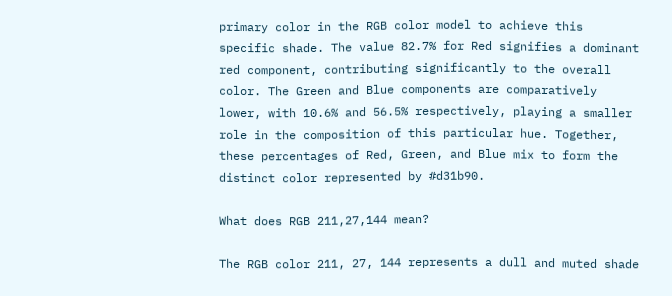primary color in the RGB color model to achieve this specific shade. The value 82.7% for Red signifies a dominant red component, contributing significantly to the overall color. The Green and Blue components are comparatively lower, with 10.6% and 56.5% respectively, playing a smaller role in the composition of this particular hue. Together, these percentages of Red, Green, and Blue mix to form the distinct color represented by #d31b90.

What does RGB 211,27,144 mean?

The RGB color 211, 27, 144 represents a dull and muted shade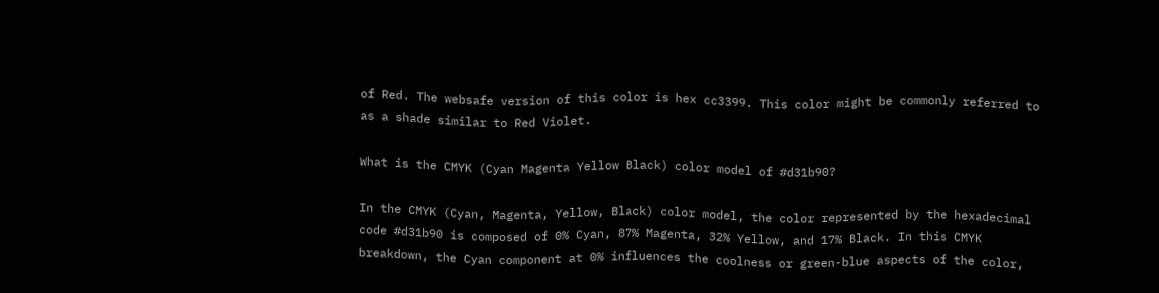of Red. The websafe version of this color is hex cc3399. This color might be commonly referred to as a shade similar to Red Violet.

What is the CMYK (Cyan Magenta Yellow Black) color model of #d31b90?

In the CMYK (Cyan, Magenta, Yellow, Black) color model, the color represented by the hexadecimal code #d31b90 is composed of 0% Cyan, 87% Magenta, 32% Yellow, and 17% Black. In this CMYK breakdown, the Cyan component at 0% influences the coolness or green-blue aspects of the color,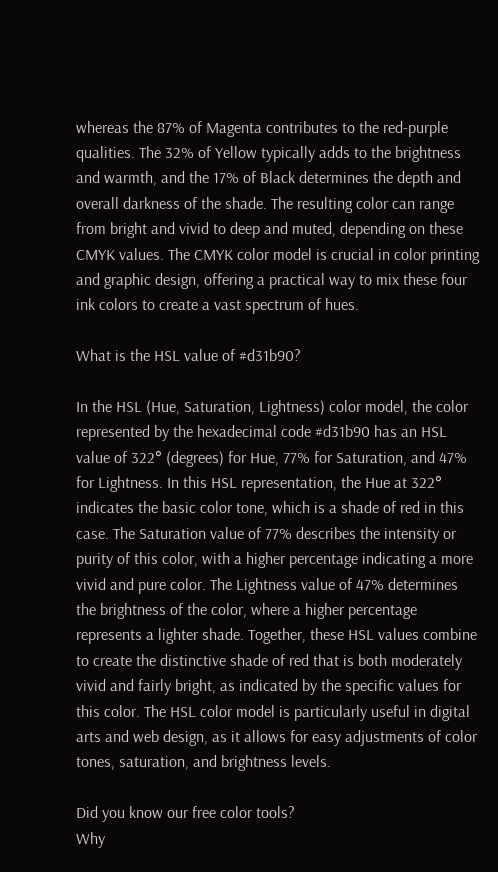whereas the 87% of Magenta contributes to the red-purple qualities. The 32% of Yellow typically adds to the brightness and warmth, and the 17% of Black determines the depth and overall darkness of the shade. The resulting color can range from bright and vivid to deep and muted, depending on these CMYK values. The CMYK color model is crucial in color printing and graphic design, offering a practical way to mix these four ink colors to create a vast spectrum of hues.

What is the HSL value of #d31b90?

In the HSL (Hue, Saturation, Lightness) color model, the color represented by the hexadecimal code #d31b90 has an HSL value of 322° (degrees) for Hue, 77% for Saturation, and 47% for Lightness. In this HSL representation, the Hue at 322° indicates the basic color tone, which is a shade of red in this case. The Saturation value of 77% describes the intensity or purity of this color, with a higher percentage indicating a more vivid and pure color. The Lightness value of 47% determines the brightness of the color, where a higher percentage represents a lighter shade. Together, these HSL values combine to create the distinctive shade of red that is both moderately vivid and fairly bright, as indicated by the specific values for this color. The HSL color model is particularly useful in digital arts and web design, as it allows for easy adjustments of color tones, saturation, and brightness levels.

Did you know our free color tools?
Why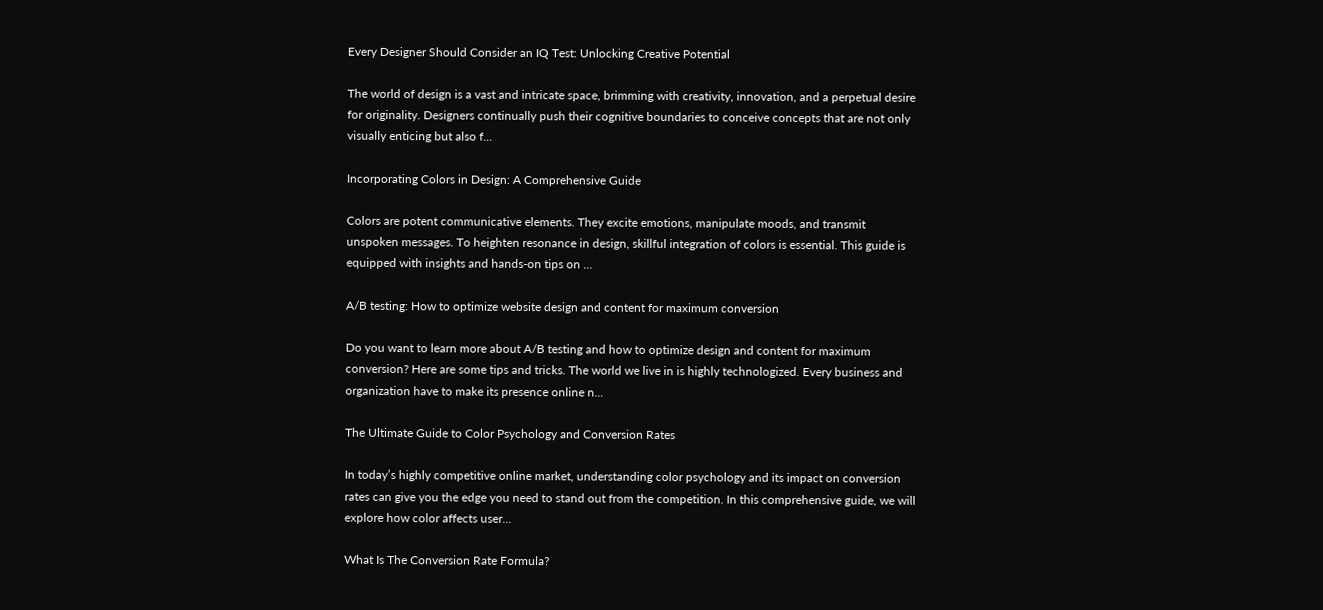Every Designer Should Consider an IQ Test: Unlocking Creative Potential

The world of design is a vast and intricate space, brimming with creativity, innovation, and a perpetual desire for originality. Designers continually push their cognitive boundaries to conceive concepts that are not only visually enticing but also f...

Incorporating Colors in Design: A Comprehensive Guide

Colors are potent communicative elements. They excite emotions, manipulate moods, and transmit unspoken messages. To heighten resonance in design, skillful integration of colors is essential. This guide is equipped with insights and hands-on tips on ...

A/B testing: How to optimize website design and content for maximum conversion

Do you want to learn more about A/B testing and how to optimize design and content for maximum conversion? Here are some tips and tricks. The world we live in is highly technologized. Every business and organization have to make its presence online n...

The Ultimate Guide to Color Psychology and Conversion Rates

In today’s highly competitive online market, understanding color psychology and its impact on conversion rates can give you the edge you need to stand out from the competition. In this comprehensive guide, we will explore how color affects user...

What Is The Conversion Rate Formula?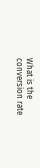What is the conversion rate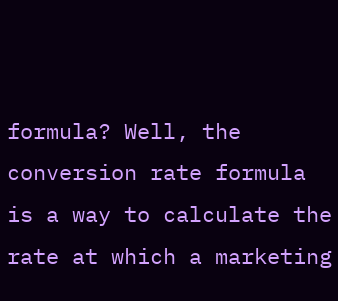formula? Well, the conversion rate formula is a way to calculate the rate at which a marketing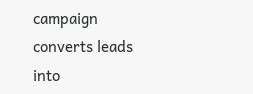campaign converts leads into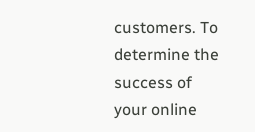customers. To determine the success of your online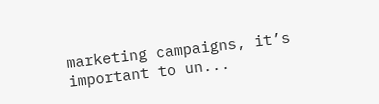marketing campaigns, it’s important to un...